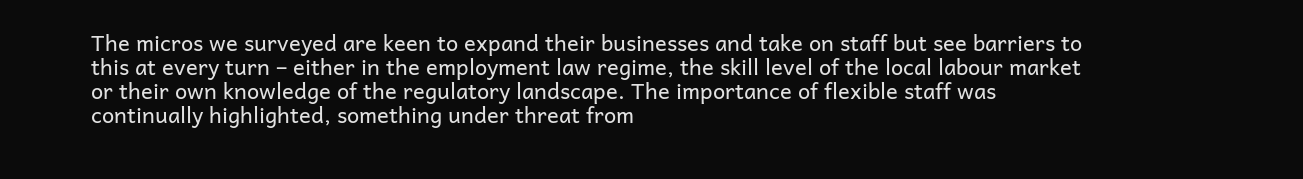The micros we surveyed are keen to expand their businesses and take on staff but see barriers to this at every turn – either in the employment law regime, the skill level of the local labour market or their own knowledge of the regulatory landscape. The importance of flexible staff was continually highlighted, something under threat from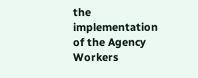the implementation of the Agency Workers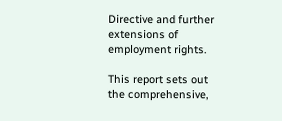Directive and further extensions of employment rights.

This report sets out the comprehensive,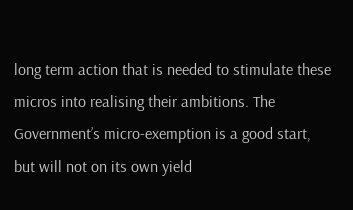long term action that is needed to stimulate these micros into realising their ambitions. The Government’s micro-exemption is a good start, but will not on its own yield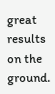great results on the ground.